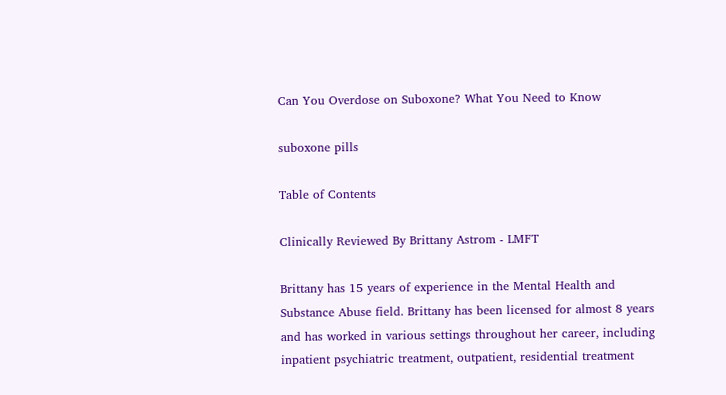Can You Overdose on Suboxone? What You Need to Know

suboxone pills

Table of Contents

Clinically Reviewed By Brittany Astrom - LMFT

Brittany has 15 years of experience in the Mental Health and Substance Abuse field. Brittany has been licensed for almost 8 years and has worked in various settings throughout her career, including inpatient psychiatric treatment, outpatient, residential treatment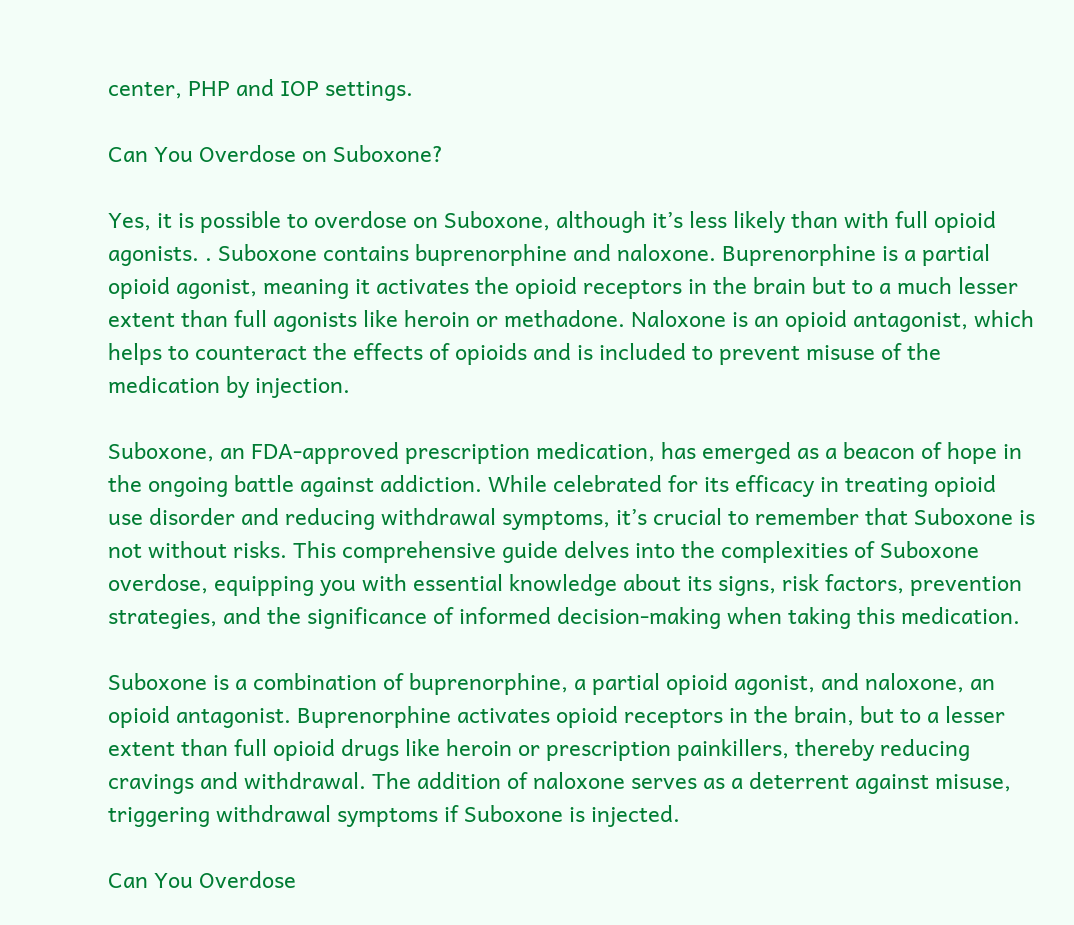center, PHP and IOP settings.

Can You Overdose on Suboxone?

Yes, it is possible to overdose on Suboxone, although it’s less likely than with full opioid agonists. . Suboxone contains buprenorphine and naloxone. Buprenorphine is a partial opioid agonist, meaning it activates the opioid receptors in the brain but to a much lesser extent than full agonists like heroin or methadone. Naloxone is an opioid antagonist, which helps to counteract the effects of opioids and is included to prevent misuse of the medication by injection.

Suboxone, an FDA-approved prescription medication, has emerged as a beacon of hope in the ongoing battle against addiction. While celebrated for its efficacy in treating opioid use disorder and reducing withdrawal symptoms, it’s crucial to remember that Suboxone is not without risks. This comprehensive guide delves into the complexities of Suboxone overdose, equipping you with essential knowledge about its signs, risk factors, prevention strategies, and the significance of informed decision-making when taking this medication.

Suboxone is a combination of buprenorphine, a partial opioid agonist, and naloxone, an opioid antagonist. Buprenorphine activates opioid receptors in the brain, but to a lesser extent than full opioid drugs like heroin or prescription painkillers, thereby reducing cravings and withdrawal. The addition of naloxone serves as a deterrent against misuse, triggering withdrawal symptoms if Suboxone is injected.

Can You Overdose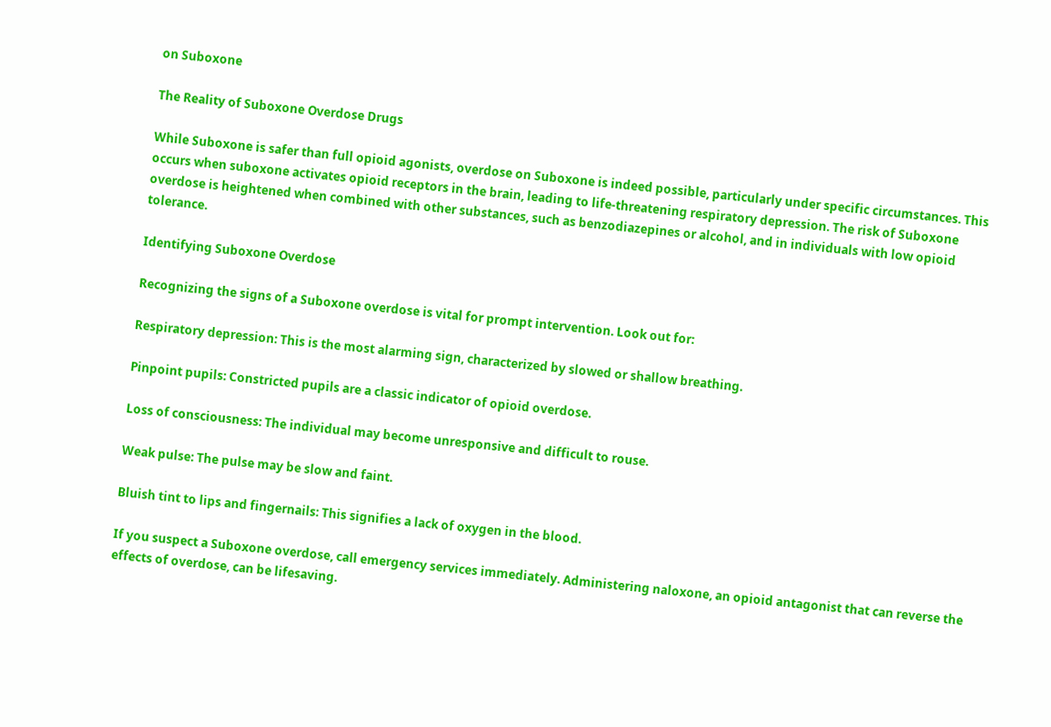on Suboxone

The Reality of Suboxone Overdose Drugs

While Suboxone is safer than full opioid agonists, overdose on Suboxone is indeed possible, particularly under specific circumstances. This occurs when suboxone activates opioid receptors in the brain, leading to life-threatening respiratory depression. The risk of Suboxone overdose is heightened when combined with other substances, such as benzodiazepines or alcohol, and in individuals with low opioid tolerance.

Identifying Suboxone Overdose

Recognizing the signs of a Suboxone overdose is vital for prompt intervention. Look out for:

Respiratory depression: This is the most alarming sign, characterized by slowed or shallow breathing.

Pinpoint pupils: Constricted pupils are a classic indicator of opioid overdose.

Loss of consciousness: The individual may become unresponsive and difficult to rouse.

Weak pulse: The pulse may be slow and faint.

Bluish tint to lips and fingernails: This signifies a lack of oxygen in the blood.

If you suspect a Suboxone overdose, call emergency services immediately. Administering naloxone, an opioid antagonist that can reverse the effects of overdose, can be lifesaving.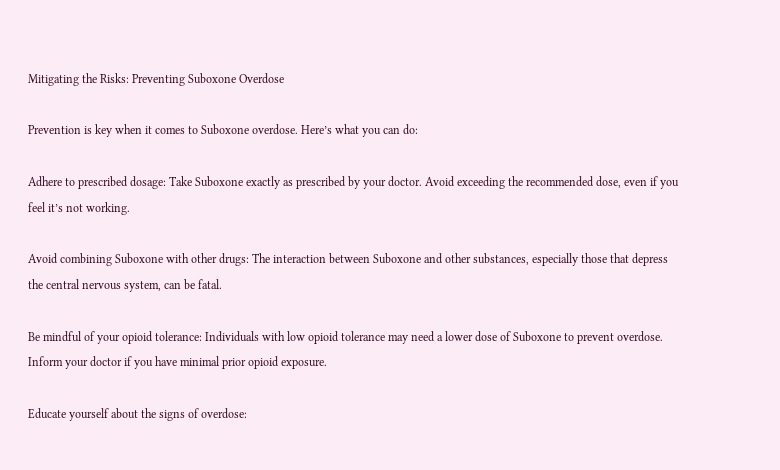Mitigating the Risks: Preventing Suboxone Overdose

Prevention is key when it comes to Suboxone overdose. Here’s what you can do:

Adhere to prescribed dosage: Take Suboxone exactly as prescribed by your doctor. Avoid exceeding the recommended dose, even if you feel it’s not working.

Avoid combining Suboxone with other drugs: The interaction between Suboxone and other substances, especially those that depress the central nervous system, can be fatal.

Be mindful of your opioid tolerance: Individuals with low opioid tolerance may need a lower dose of Suboxone to prevent overdose. Inform your doctor if you have minimal prior opioid exposure.

Educate yourself about the signs of overdose: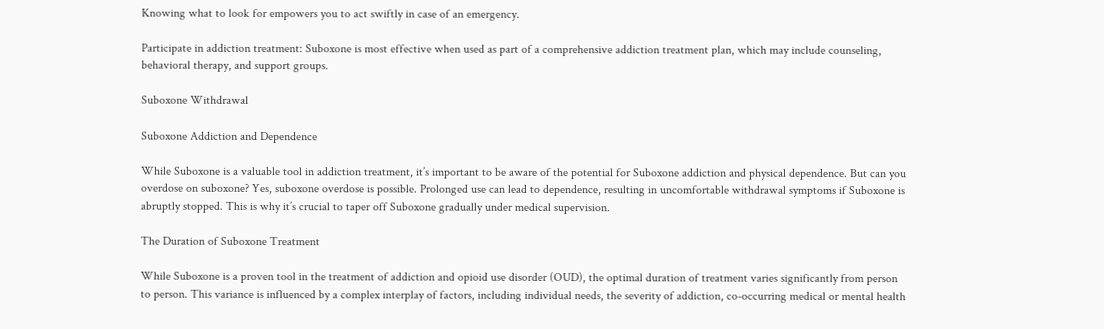Knowing what to look for empowers you to act swiftly in case of an emergency.

Participate in addiction treatment: Suboxone is most effective when used as part of a comprehensive addiction treatment plan, which may include counseling, behavioral therapy, and support groups.

Suboxone Withdrawal

Suboxone Addiction and Dependence

While Suboxone is a valuable tool in addiction treatment, it’s important to be aware of the potential for Suboxone addiction and physical dependence. But can you overdose on suboxone? Yes, suboxone overdose is possible. Prolonged use can lead to dependence, resulting in uncomfortable withdrawal symptoms if Suboxone is abruptly stopped. This is why it’s crucial to taper off Suboxone gradually under medical supervision.

The Duration of Suboxone Treatment

While Suboxone is a proven tool in the treatment of addiction and opioid use disorder (OUD), the optimal duration of treatment varies significantly from person to person. This variance is influenced by a complex interplay of factors, including individual needs, the severity of addiction, co-occurring medical or mental health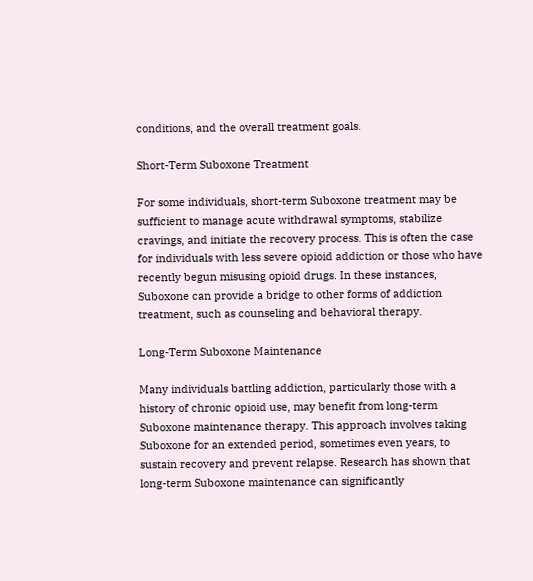conditions, and the overall treatment goals.

Short-Term Suboxone Treatment

For some individuals, short-term Suboxone treatment may be sufficient to manage acute withdrawal symptoms, stabilize cravings, and initiate the recovery process. This is often the case for individuals with less severe opioid addiction or those who have recently begun misusing opioid drugs. In these instances, Suboxone can provide a bridge to other forms of addiction treatment, such as counseling and behavioral therapy.

Long-Term Suboxone Maintenance

Many individuals battling addiction, particularly those with a history of chronic opioid use, may benefit from long-term Suboxone maintenance therapy. This approach involves taking Suboxone for an extended period, sometimes even years, to sustain recovery and prevent relapse. Research has shown that long-term Suboxone maintenance can significantly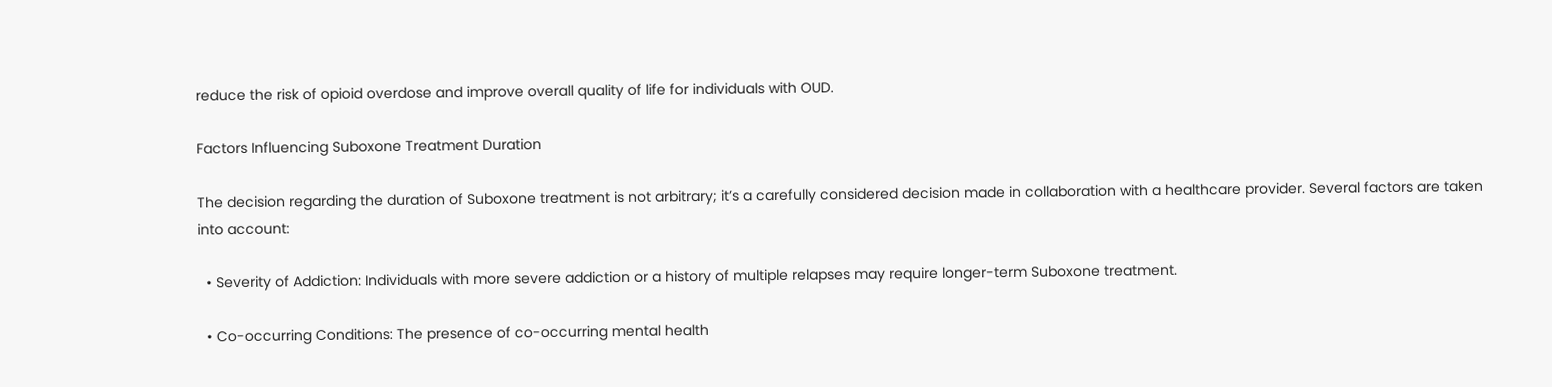reduce the risk of opioid overdose and improve overall quality of life for individuals with OUD.

Factors Influencing Suboxone Treatment Duration

The decision regarding the duration of Suboxone treatment is not arbitrary; it’s a carefully considered decision made in collaboration with a healthcare provider. Several factors are taken into account:

  • Severity of Addiction: Individuals with more severe addiction or a history of multiple relapses may require longer-term Suboxone treatment.

  • Co-occurring Conditions: The presence of co-occurring mental health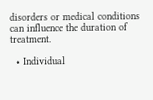disorders or medical conditions can influence the duration of treatment.

  • Individual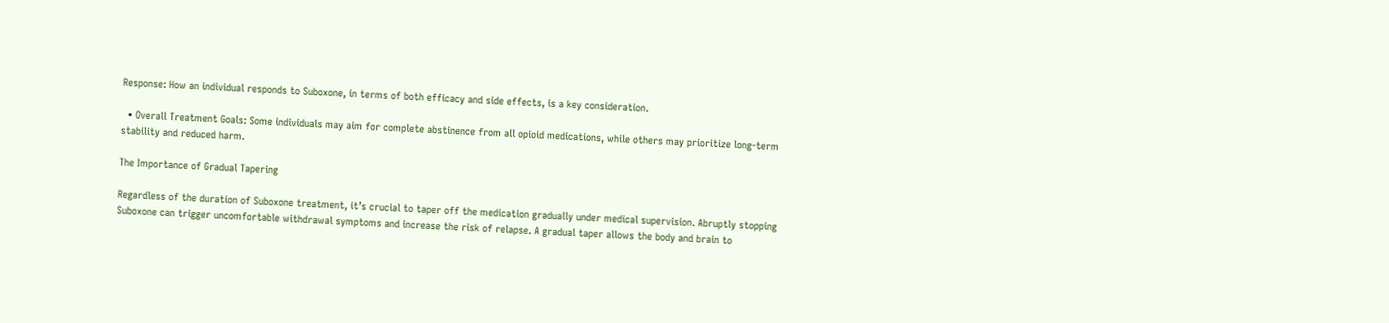Response: How an individual responds to Suboxone, in terms of both efficacy and side effects, is a key consideration.

  • Overall Treatment Goals: Some individuals may aim for complete abstinence from all opioid medications, while others may prioritize long-term stability and reduced harm.

The Importance of Gradual Tapering

Regardless of the duration of Suboxone treatment, it’s crucial to taper off the medication gradually under medical supervision. Abruptly stopping Suboxone can trigger uncomfortable withdrawal symptoms and increase the risk of relapse. A gradual taper allows the body and brain to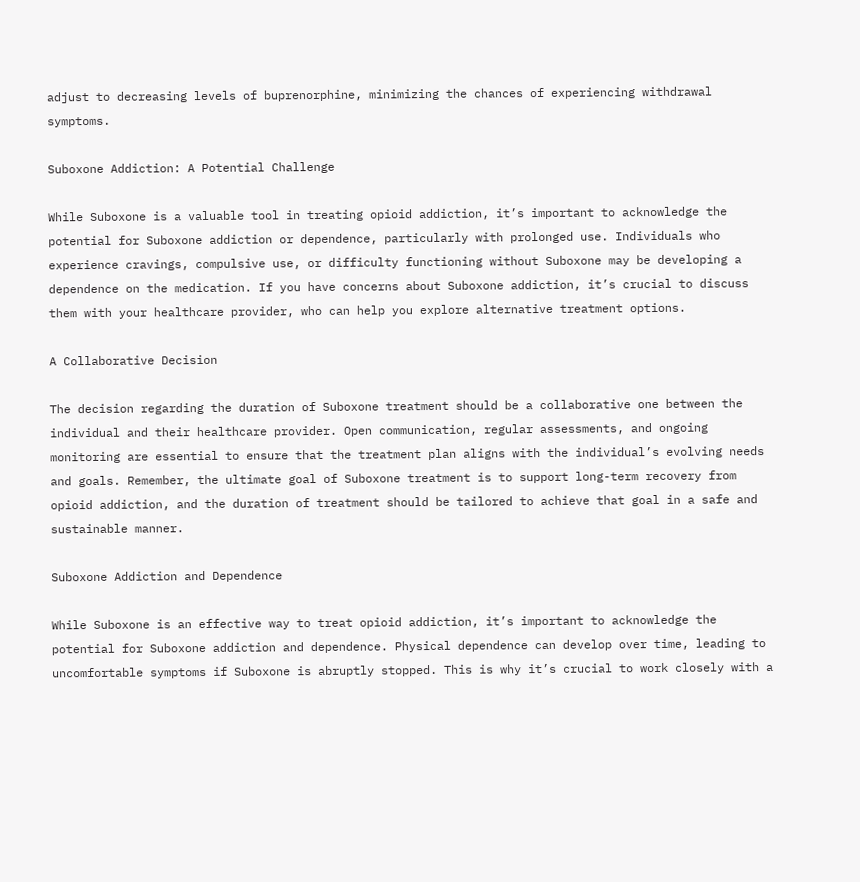adjust to decreasing levels of buprenorphine, minimizing the chances of experiencing withdrawal symptoms.

Suboxone Addiction: A Potential Challenge

While Suboxone is a valuable tool in treating opioid addiction, it’s important to acknowledge the potential for Suboxone addiction or dependence, particularly with prolonged use. Individuals who experience cravings, compulsive use, or difficulty functioning without Suboxone may be developing a dependence on the medication. If you have concerns about Suboxone addiction, it’s crucial to discuss them with your healthcare provider, who can help you explore alternative treatment options.

A Collaborative Decision

The decision regarding the duration of Suboxone treatment should be a collaborative one between the individual and their healthcare provider. Open communication, regular assessments, and ongoing monitoring are essential to ensure that the treatment plan aligns with the individual’s evolving needs and goals. Remember, the ultimate goal of Suboxone treatment is to support long-term recovery from opioid addiction, and the duration of treatment should be tailored to achieve that goal in a safe and sustainable manner.

Suboxone Addiction and Dependence

While Suboxone is an effective way to treat opioid addiction, it’s important to acknowledge the potential for Suboxone addiction and dependence. Physical dependence can develop over time, leading to uncomfortable symptoms if Suboxone is abruptly stopped. This is why it’s crucial to work closely with a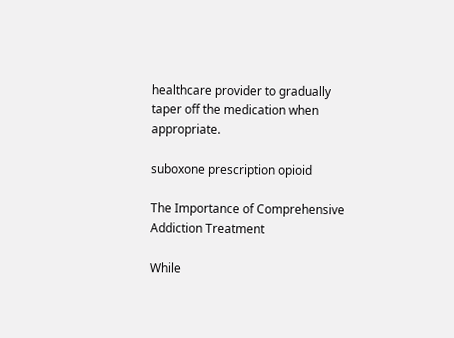healthcare provider to gradually taper off the medication when appropriate.

suboxone prescription opioid

The Importance of Comprehensive Addiction Treatment

While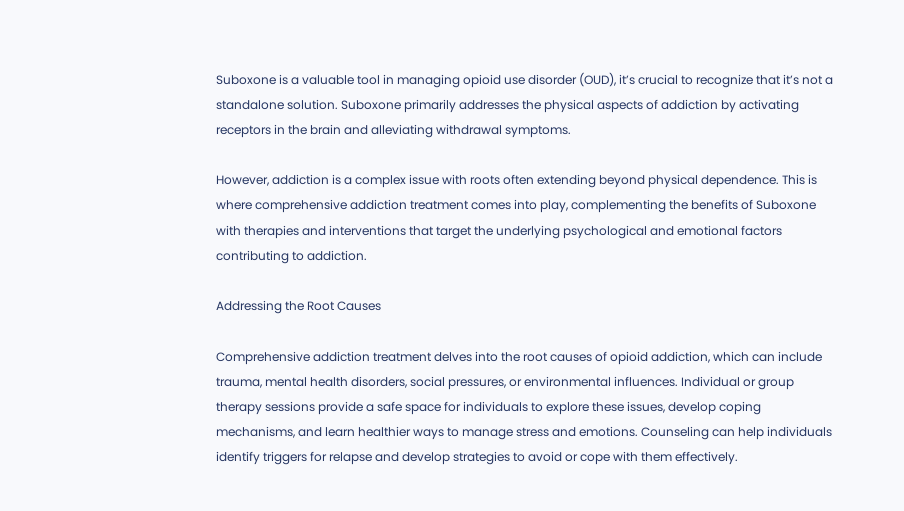Suboxone is a valuable tool in managing opioid use disorder (OUD), it’s crucial to recognize that it’s not a standalone solution. Suboxone primarily addresses the physical aspects of addiction by activating receptors in the brain and alleviating withdrawal symptoms.

However, addiction is a complex issue with roots often extending beyond physical dependence. This is where comprehensive addiction treatment comes into play, complementing the benefits of Suboxone with therapies and interventions that target the underlying psychological and emotional factors contributing to addiction.

Addressing the Root Causes

Comprehensive addiction treatment delves into the root causes of opioid addiction, which can include trauma, mental health disorders, social pressures, or environmental influences. Individual or group therapy sessions provide a safe space for individuals to explore these issues, develop coping mechanisms, and learn healthier ways to manage stress and emotions. Counseling can help individuals identify triggers for relapse and develop strategies to avoid or cope with them effectively.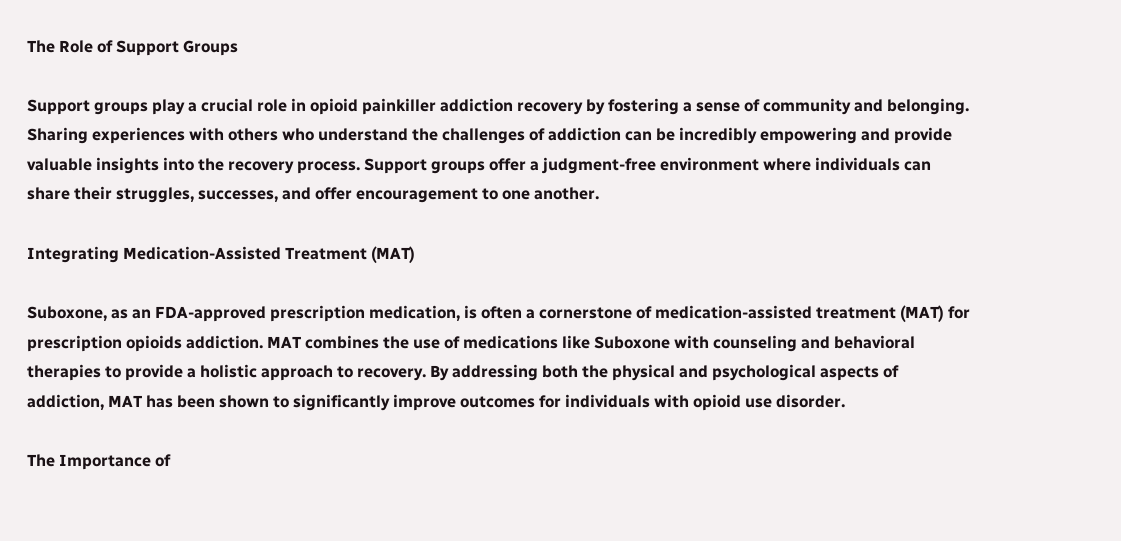The Role of Support Groups

Support groups play a crucial role in opioid painkiller addiction recovery by fostering a sense of community and belonging. Sharing experiences with others who understand the challenges of addiction can be incredibly empowering and provide valuable insights into the recovery process. Support groups offer a judgment-free environment where individuals can share their struggles, successes, and offer encouragement to one another.

Integrating Medication-Assisted Treatment (MAT)

Suboxone, as an FDA-approved prescription medication, is often a cornerstone of medication-assisted treatment (MAT) for prescription opioids addiction. MAT combines the use of medications like Suboxone with counseling and behavioral therapies to provide a holistic approach to recovery. By addressing both the physical and psychological aspects of addiction, MAT has been shown to significantly improve outcomes for individuals with opioid use disorder.

The Importance of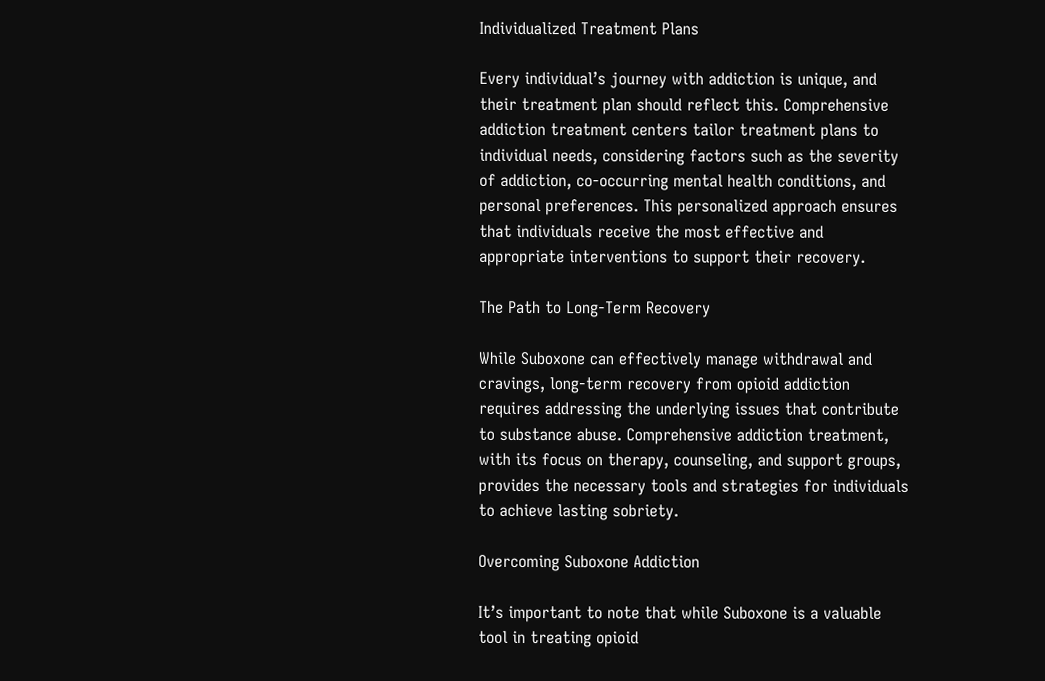Individualized Treatment Plans

Every individual’s journey with addiction is unique, and their treatment plan should reflect this. Comprehensive addiction treatment centers tailor treatment plans to individual needs, considering factors such as the severity of addiction, co-occurring mental health conditions, and personal preferences. This personalized approach ensures that individuals receive the most effective and appropriate interventions to support their recovery.

The Path to Long-Term Recovery

While Suboxone can effectively manage withdrawal and cravings, long-term recovery from opioid addiction requires addressing the underlying issues that contribute to substance abuse. Comprehensive addiction treatment, with its focus on therapy, counseling, and support groups, provides the necessary tools and strategies for individuals to achieve lasting sobriety.

Overcoming Suboxone Addiction

It’s important to note that while Suboxone is a valuable tool in treating opioid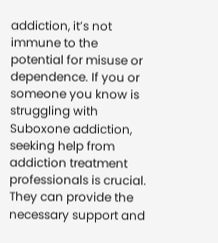addiction, it’s not immune to the potential for misuse or dependence. If you or someone you know is struggling with Suboxone addiction, seeking help from addiction treatment professionals is crucial. They can provide the necessary support and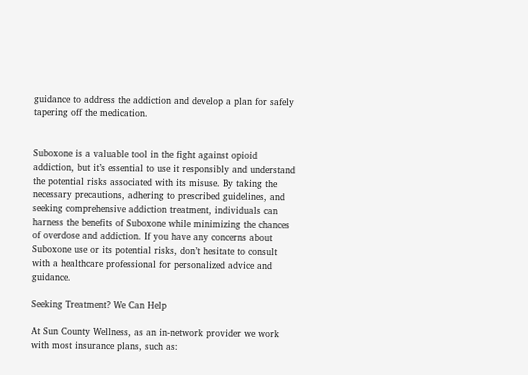guidance to address the addiction and develop a plan for safely tapering off the medication.


Suboxone is a valuable tool in the fight against opioid addiction, but it’s essential to use it responsibly and understand the potential risks associated with its misuse. By taking the necessary precautions, adhering to prescribed guidelines, and seeking comprehensive addiction treatment, individuals can harness the benefits of Suboxone while minimizing the chances of overdose and addiction. If you have any concerns about Suboxone use or its potential risks, don’t hesitate to consult with a healthcare professional for personalized advice and guidance.

Seeking Treatment? We Can Help

At Sun County Wellness, as an in-network provider we work with most insurance plans, such as: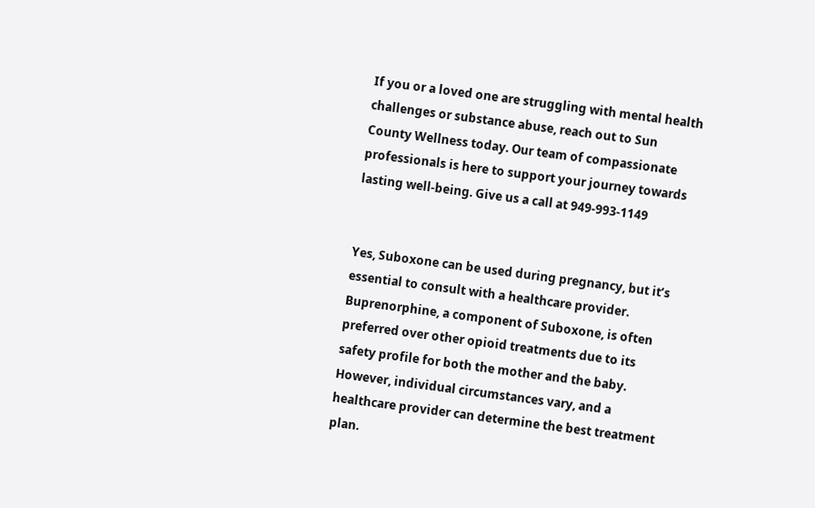If you or a loved one are struggling with mental health challenges or substance abuse, reach out to Sun County Wellness today. Our team of compassionate professionals is here to support your journey towards lasting well-being. Give us a call at 949-993-1149


Yes, Suboxone can be used during pregnancy, but it’s essential to consult with a healthcare provider. Buprenorphine, a component of Suboxone, is often preferred over other opioid treatments due to its safety profile for both the mother and the baby. However, individual circumstances vary, and a healthcare provider can determine the best treatment plan.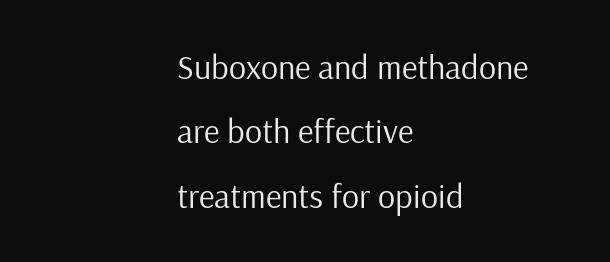Suboxone and methadone are both effective treatments for opioid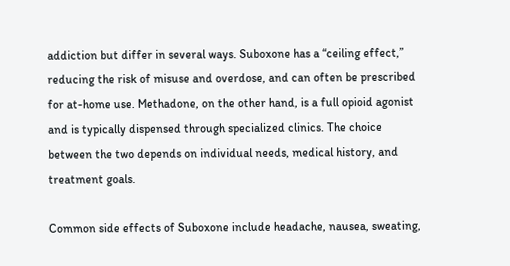addiction but differ in several ways. Suboxone has a “ceiling effect,” reducing the risk of misuse and overdose, and can often be prescribed for at-home use. Methadone, on the other hand, is a full opioid agonist and is typically dispensed through specialized clinics. The choice between the two depends on individual needs, medical history, and treatment goals.

Common side effects of Suboxone include headache, nausea, sweating,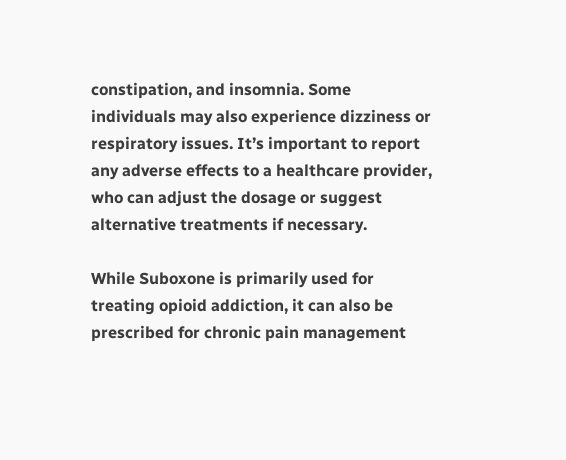constipation, and insomnia. Some individuals may also experience dizziness or respiratory issues. It’s important to report any adverse effects to a healthcare provider, who can adjust the dosage or suggest alternative treatments if necessary.

While Suboxone is primarily used for treating opioid addiction, it can also be prescribed for chronic pain management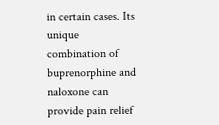in certain cases. Its unique combination of buprenorphine and naloxone can provide pain relief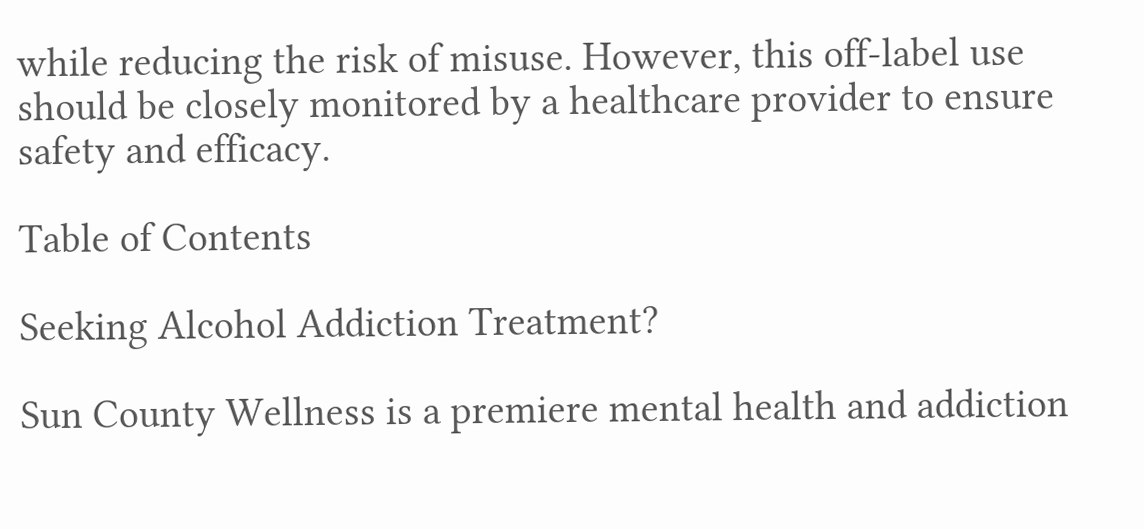while reducing the risk of misuse. However, this off-label use should be closely monitored by a healthcare provider to ensure safety and efficacy.

Table of Contents

Seeking Alcohol Addiction Treatment?

Sun County Wellness is a premiere mental health and addiction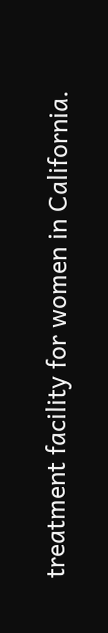treatment facility for women in California.